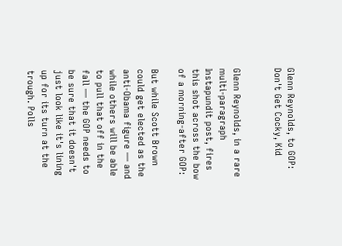Glenn Reynolds, to GOP: Don't Get Cocky, Kid


Glenn Reynolds, in a rare multi-paragraph Instapundit post, fires this shot across the bow of a morning-after GOP:

But while Scott Brown could get elected as the anti-Obama figure — and while others will be able to pull that off in the fall — the GOP needs to be sure that it doesn't just look like it's lining up for its turn at the trough. Polls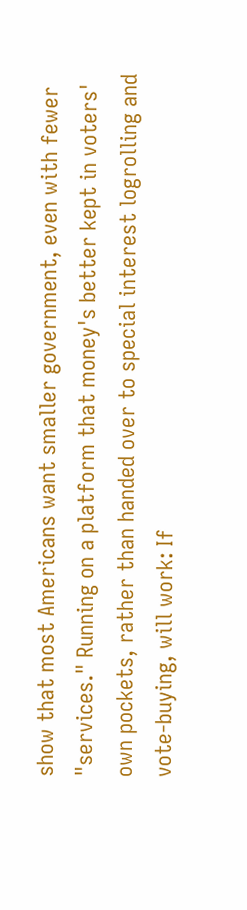show that most Americans want smaller government, even with fewer "services." Running on a platform that money's better kept in voters' own pockets, rather than handed over to special interest logrolling and vote-buying, will work: If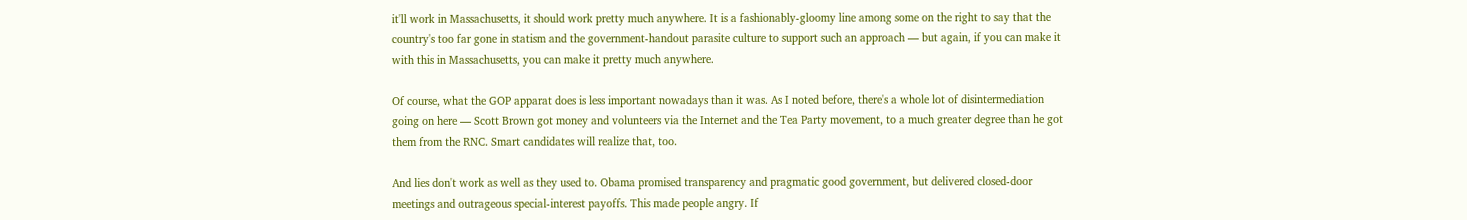it'll work in Massachusetts, it should work pretty much anywhere. It is a fashionably-gloomy line among some on the right to say that the country's too far gone in statism and the government-handout parasite culture to support such an approach — but again, if you can make it with this in Massachusetts, you can make it pretty much anywhere.

Of course, what the GOP apparat does is less important nowadays than it was. As I noted before, there's a whole lot of disintermediation going on here — Scott Brown got money and volunteers via the Internet and the Tea Party movement, to a much greater degree than he got them from the RNC. Smart candidates will realize that, too.

And lies don't work as well as they used to. Obama promised transparency and pragmatic good government, but delivered closed-door meetings and outrageous special-interest payoffs. This made people angry. If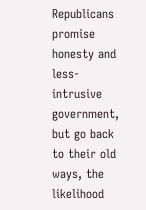Republicans promise honesty and less-intrusive government, but go back to their old ways, the likelihood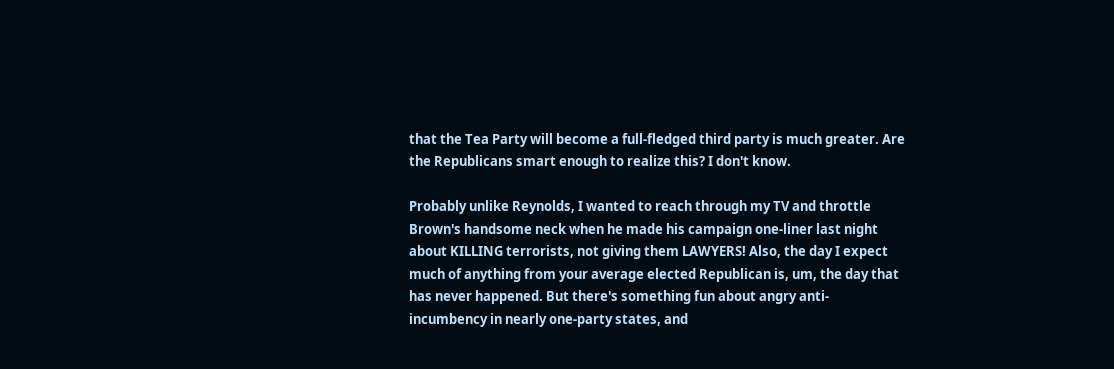that the Tea Party will become a full-fledged third party is much greater. Are the Republicans smart enough to realize this? I don't know.

Probably unlike Reynolds, I wanted to reach through my TV and throttle Brown's handsome neck when he made his campaign one-liner last night about KILLING terrorists, not giving them LAWYERS! Also, the day I expect much of anything from your average elected Republican is, um, the day that has never happened. But there's something fun about angry anti-incumbency in nearly one-party states, and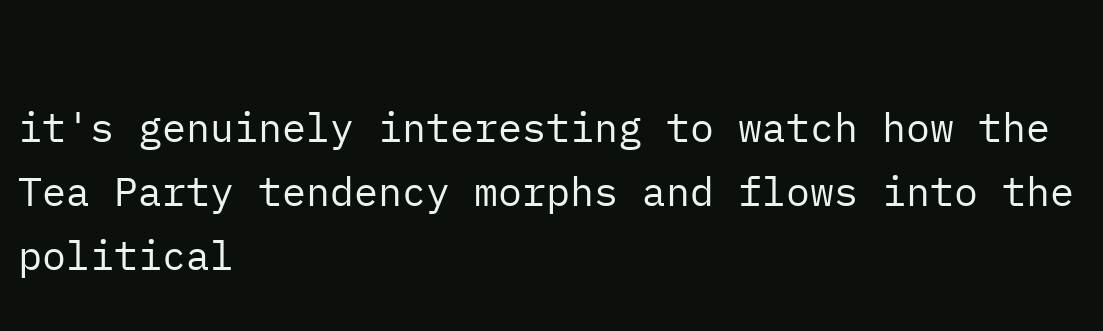it's genuinely interesting to watch how the Tea Party tendency morphs and flows into the political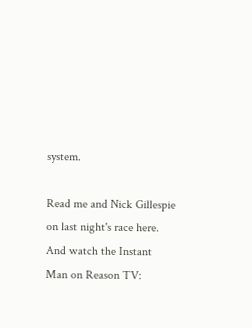system.

Read me and Nick Gillespie on last night's race here. And watch the Instant Man on Reason TV: